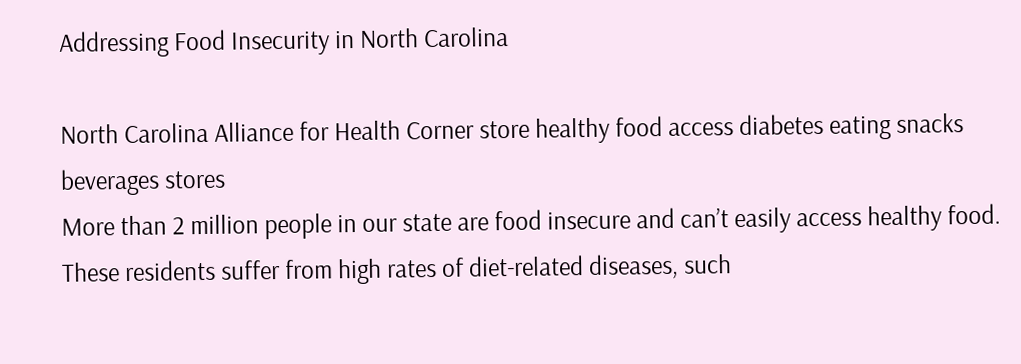Addressing Food Insecurity in North Carolina

North Carolina Alliance for Health Corner store healthy food access diabetes eating snacks beverages stores
More than 2 million people in our state are food insecure and can’t easily access healthy food. These residents suffer from high rates of diet-related diseases, such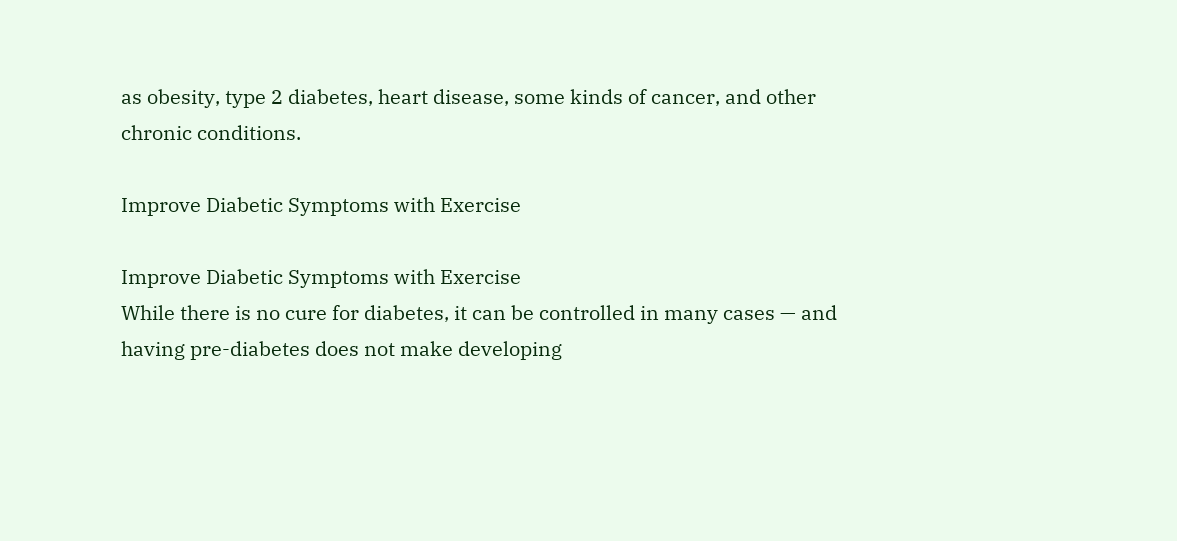as obesity, type 2 diabetes, heart disease, some kinds of cancer, and other chronic conditions.

Improve Diabetic Symptoms with Exercise

Improve Diabetic Symptoms with Exercise
While there is no cure for diabetes, it can be controlled in many cases — and having pre-diabetes does not make developing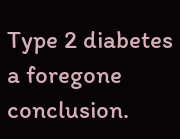Type 2 diabetes a foregone conclusion.